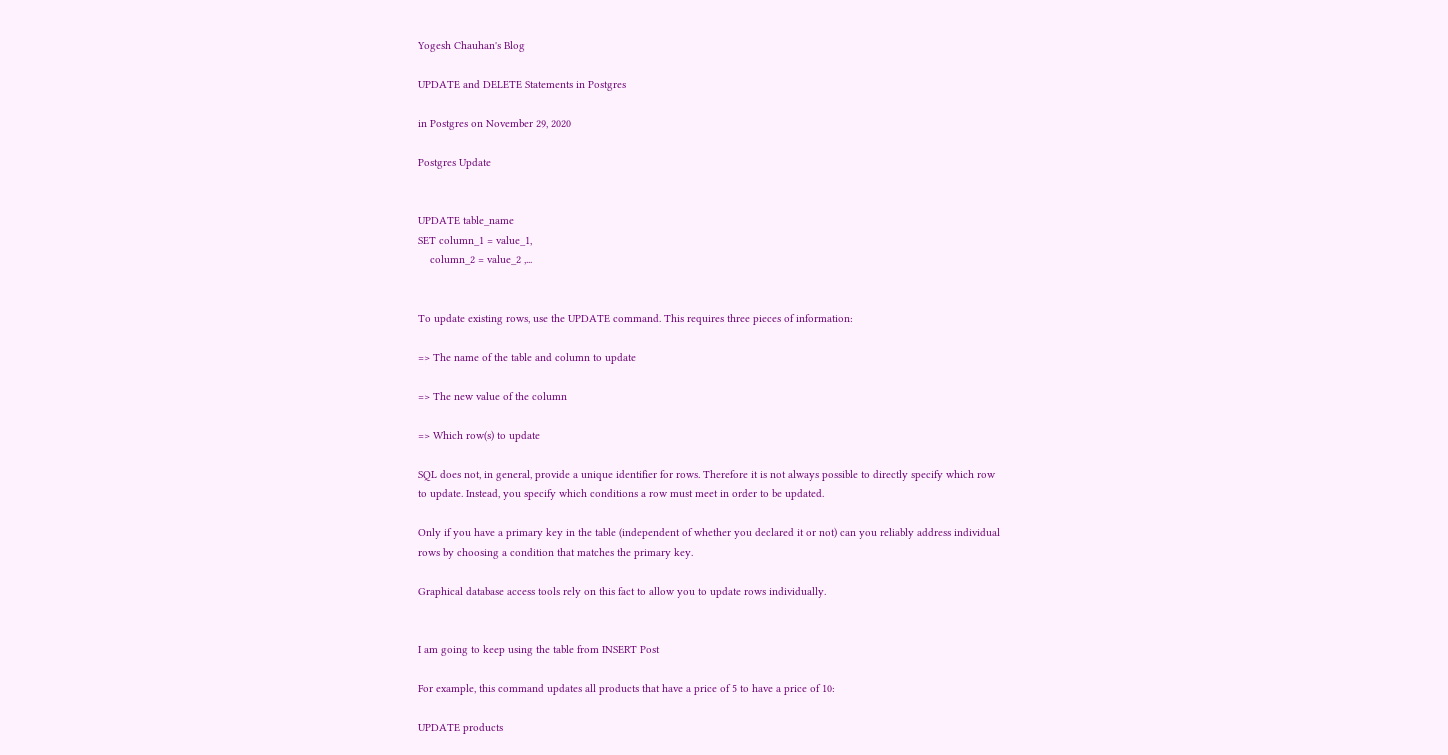Yogesh Chauhan's Blog

UPDATE and DELETE Statements in Postgres

in Postgres on November 29, 2020

Postgres Update


UPDATE table_name
SET column_1 = value_1,
    column_2 = value_2 ,...


To update existing rows, use the UPDATE command. This requires three pieces of information:

=> The name of the table and column to update

=> The new value of the column

=> Which row(s) to update

SQL does not, in general, provide a unique identifier for rows. Therefore it is not always possible to directly specify which row to update. Instead, you specify which conditions a row must meet in order to be updated.

Only if you have a primary key in the table (independent of whether you declared it or not) can you reliably address individual rows by choosing a condition that matches the primary key.

Graphical database access tools rely on this fact to allow you to update rows individually.


I am going to keep using the table from INSERT Post

For example, this command updates all products that have a price of 5 to have a price of 10:

UPDATE products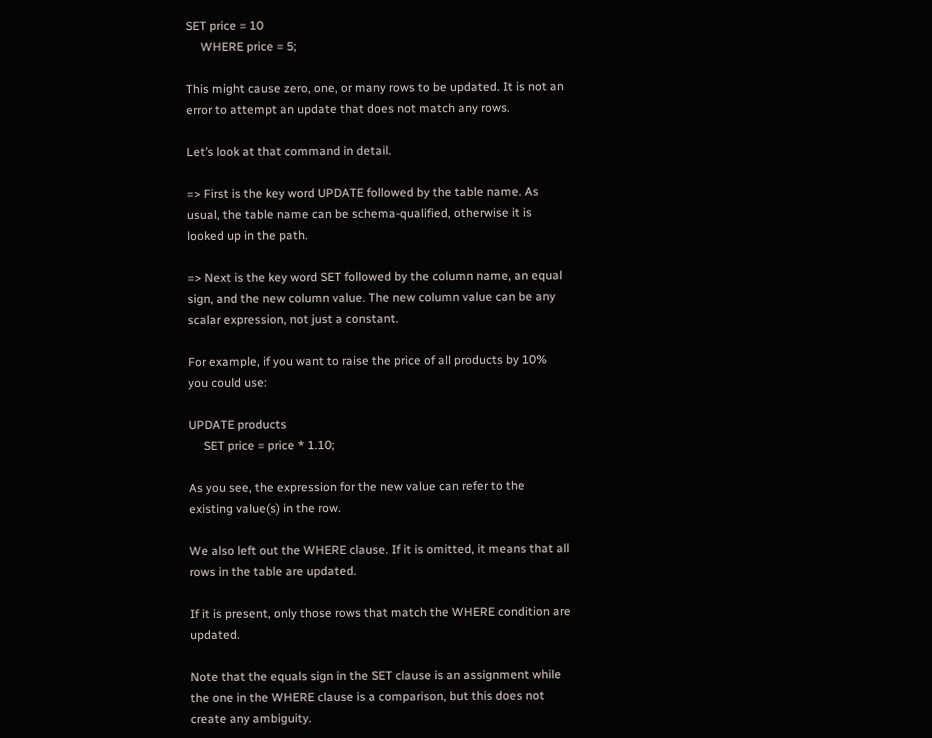SET price = 10
     WHERE price = 5;

This might cause zero, one, or many rows to be updated. It is not an error to attempt an update that does not match any rows.

Let’s look at that command in detail.

=> First is the key word UPDATE followed by the table name. As usual, the table name can be schema-qualified, otherwise it is looked up in the path.

=> Next is the key word SET followed by the column name, an equal sign, and the new column value. The new column value can be any scalar expression, not just a constant.

For example, if you want to raise the price of all products by 10% you could use:

UPDATE products
     SET price = price * 1.10;

As you see, the expression for the new value can refer to the existing value(s) in the row.

We also left out the WHERE clause. If it is omitted, it means that all rows in the table are updated.

If it is present, only those rows that match the WHERE condition are updated.

Note that the equals sign in the SET clause is an assignment while the one in the WHERE clause is a comparison, but this does not create any ambiguity.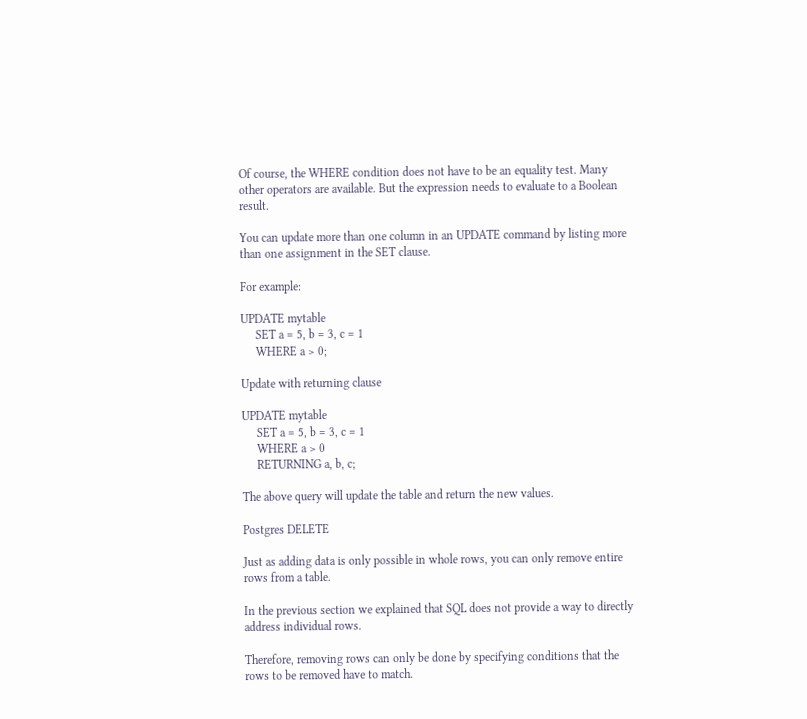Of course, the WHERE condition does not have to be an equality test. Many other operators are available. But the expression needs to evaluate to a Boolean result.

You can update more than one column in an UPDATE command by listing more than one assignment in the SET clause.

For example:

UPDATE mytable
     SET a = 5, b = 3, c = 1
     WHERE a > 0;

Update with returning clause

UPDATE mytable
     SET a = 5, b = 3, c = 1
     WHERE a > 0
     RETURNING a, b, c;

The above query will update the table and return the new values.

Postgres DELETE

Just as adding data is only possible in whole rows, you can only remove entire rows from a table.

In the previous section we explained that SQL does not provide a way to directly address individual rows.

Therefore, removing rows can only be done by specifying conditions that the rows to be removed have to match.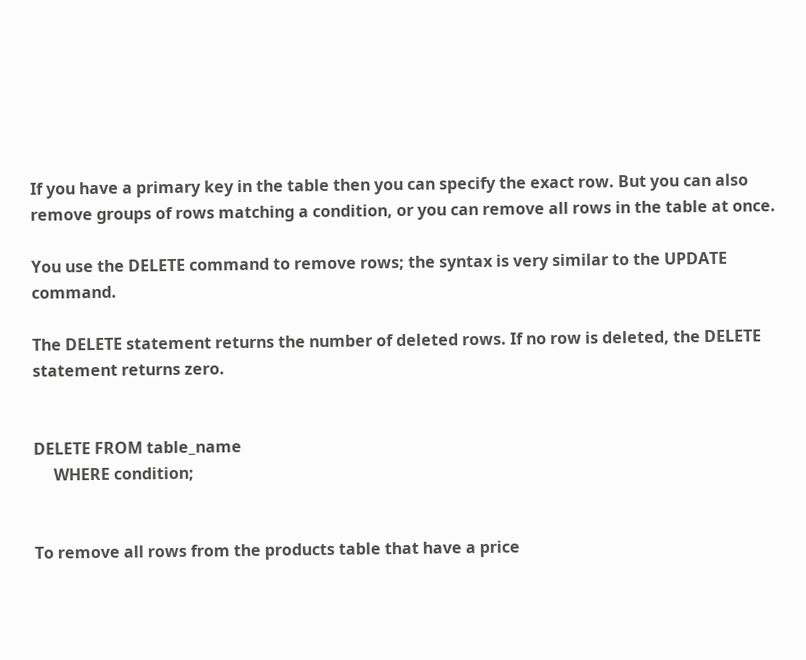If you have a primary key in the table then you can specify the exact row. But you can also remove groups of rows matching a condition, or you can remove all rows in the table at once.

You use the DELETE command to remove rows; the syntax is very similar to the UPDATE command.

The DELETE statement returns the number of deleted rows. If no row is deleted, the DELETE statement returns zero.


DELETE FROM table_name
     WHERE condition;


To remove all rows from the products table that have a price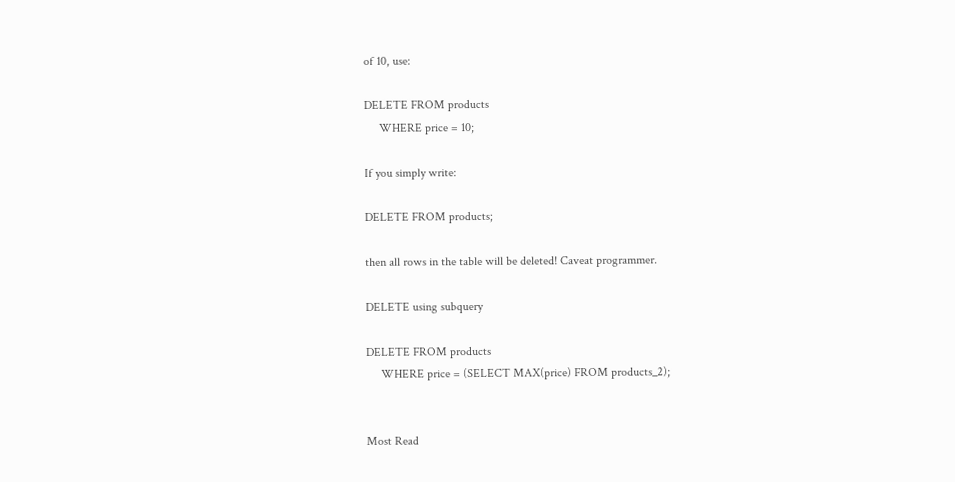of 10, use:

DELETE FROM products
     WHERE price = 10;

If you simply write:

DELETE FROM products;

then all rows in the table will be deleted! Caveat programmer.

DELETE using subquery

DELETE FROM products
     WHERE price = (SELECT MAX(price) FROM products_2);


Most Read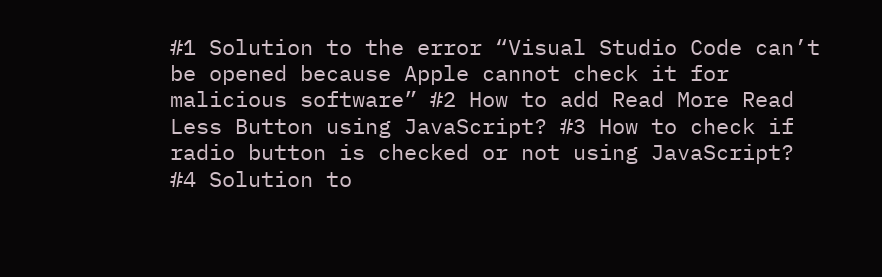#1 Solution to the error “Visual Studio Code can’t be opened because Apple cannot check it for malicious software” #2 How to add Read More Read Less Button using JavaScript? #3 How to check if radio button is checked or not using JavaScript? #4 Solution to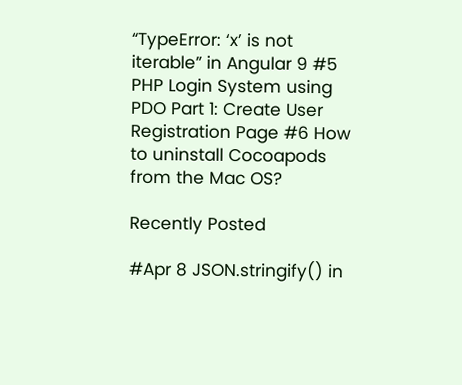“TypeError: ‘x’ is not iterable” in Angular 9 #5 PHP Login System using PDO Part 1: Create User Registration Page #6 How to uninstall Cocoapods from the Mac OS?

Recently Posted

#Apr 8 JSON.stringify() in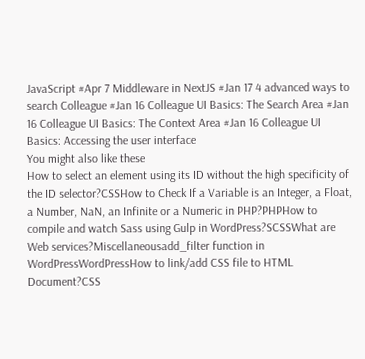JavaScript #Apr 7 Middleware in NextJS #Jan 17 4 advanced ways to search Colleague #Jan 16 Colleague UI Basics: The Search Area #Jan 16 Colleague UI Basics: The Context Area #Jan 16 Colleague UI Basics: Accessing the user interface
You might also like these
How to select an element using its ID without the high specificity of the ID selector?CSSHow to Check If a Variable is an Integer, a Float, a Number, NaN, an Infinite or a Numeric in PHP?PHPHow to compile and watch Sass using Gulp in WordPress?SCSSWhat are Web services?Miscellaneousadd_filter function in WordPressWordPressHow to link/add CSS file to HTML Document?CSS